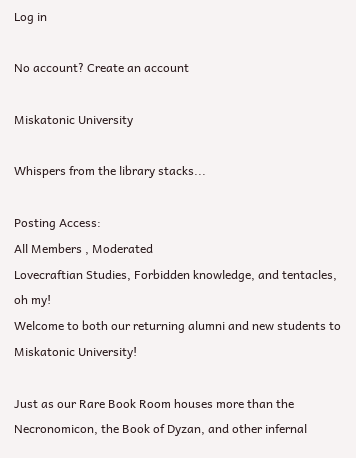Log in

No account? Create an account

Miskatonic University

Whispers from the library stacks...

Posting Access:
All Members , Moderated
Lovecraftian Studies, Forbidden knowledge, and tentacles, oh my!
Welcome to both our returning alumni and new students to Miskatonic University!

Just as our Rare Book Room houses more than the Necronomicon, the Book of Dyzan, and other infernal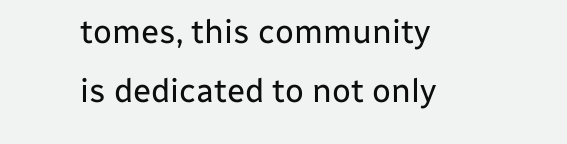tomes, this community is dedicated to not only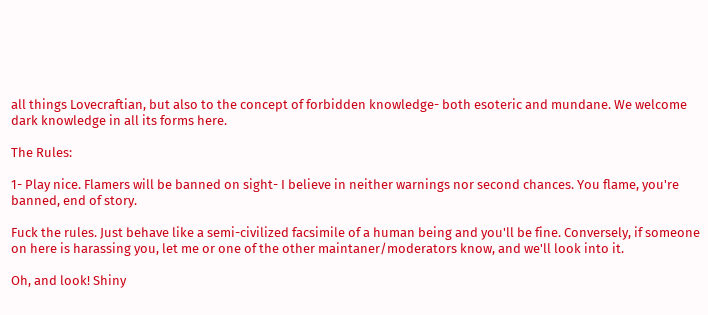all things Lovecraftian, but also to the concept of forbidden knowledge- both esoteric and mundane. We welcome dark knowledge in all its forms here.

The Rules:

1- Play nice. Flamers will be banned on sight- I believe in neither warnings nor second chances. You flame, you're banned, end of story.

Fuck the rules. Just behave like a semi-civilized facsimile of a human being and you'll be fine. Conversely, if someone on here is harassing you, let me or one of the other maintaner/moderators know, and we'll look into it.

Oh, and look! Shiny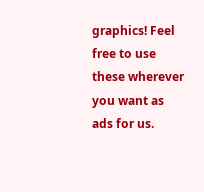graphics! Feel free to use these wherever you want as ads for us.